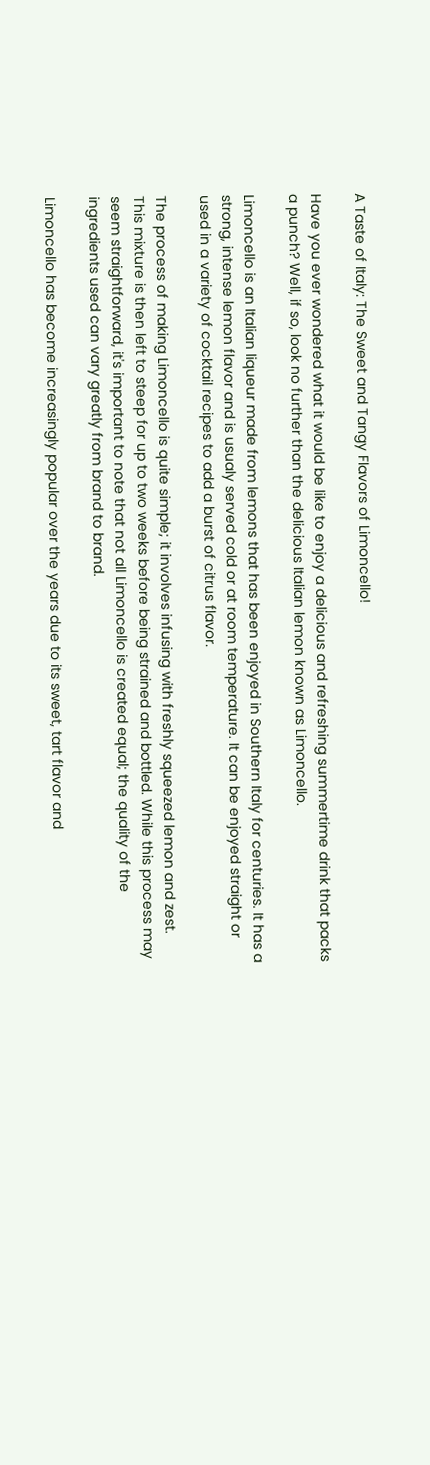A Taste of Italy: The Sweet and Tangy Flavors of Limoncello!

Have you ever wondered what it would be like to enjoy a delicious and refreshing summertime drink that packs a punch? Well, if so, look no further than the delicious Italian lemon known as Limoncello.

Limoncello is an Italian liqueur made from lemons that has been enjoyed in Southern Italy for centuries. It has a strong, intense lemon flavor and is usualy served cold or at room temperature. It can be enjoyed straight or used in a variety of cocktail recipes to add a burst of citrus flavor.

The process of making Limoncello is quite simple; it involves infusing with freshly squeezed lemon and zest. This mixture is then left to steep for up to two weeks before being strained and bottled. While this process may seem straightforward, it's important to note that not all Limoncello is created equal; the quality of the ingredients used can vary greatly from brand to brand.

Limoncello has become increasingly popular over the years due to its sweet, tart flavor and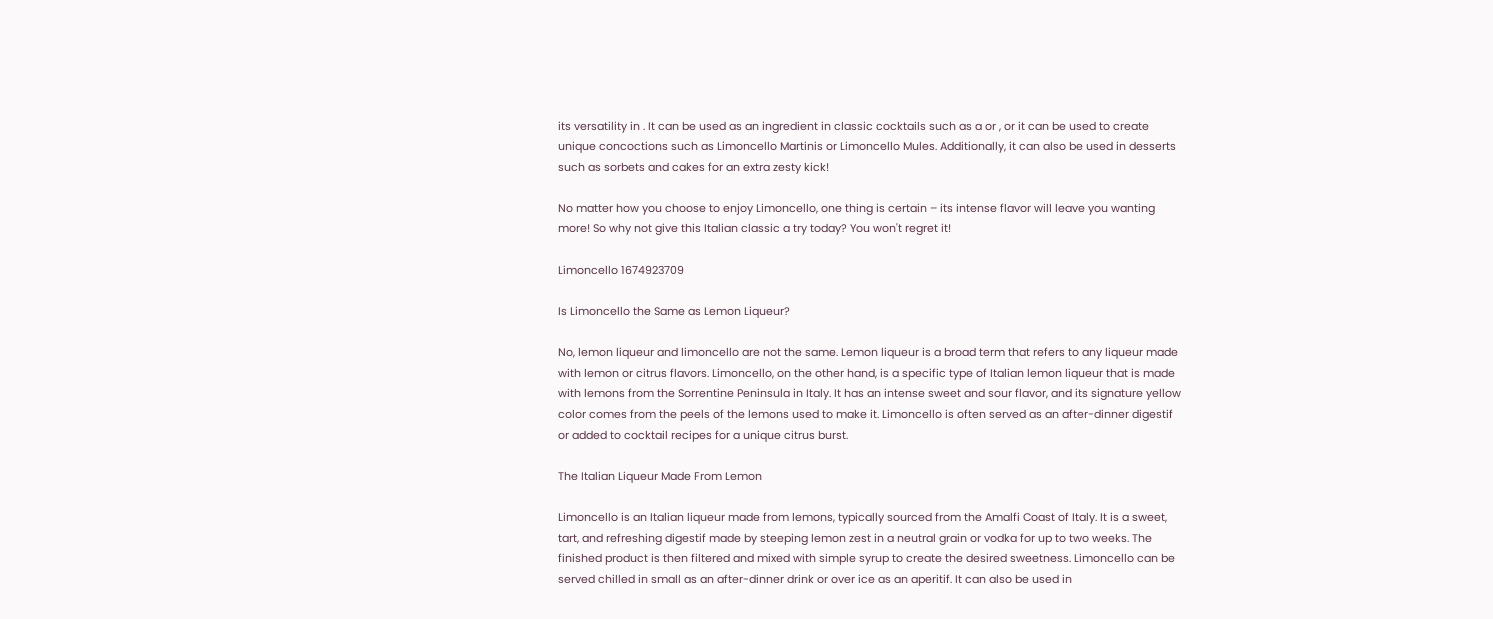its versatility in . It can be used as an ingredient in classic cocktails such as a or , or it can be used to create unique concoctions such as Limoncello Martinis or Limoncello Mules. Additionally, it can also be used in desserts such as sorbets and cakes for an extra zesty kick!

No matter how you choose to enjoy Limoncello, one thing is certain – its intense flavor will leave you wanting more! So why not give this Italian classic a try today? You won't regret it!

Limoncello 1674923709

Is Limoncello the Same as Lemon Liqueur?

No, lemon liqueur and limoncello are not the same. Lemon liqueur is a broad term that refers to any liqueur made with lemon or citrus flavors. Limoncello, on the other hand, is a specific type of Italian lemon liqueur that is made with lemons from the Sorrentine Peninsula in Italy. It has an intense sweet and sour flavor, and its signature yellow color comes from the peels of the lemons used to make it. Limoncello is often served as an after-dinner digestif or added to cocktail recipes for a unique citrus burst.

The Italian Liqueur Made From Lemon

Limoncello is an Italian liqueur made from lemons, typically sourced from the Amalfi Coast of Italy. It is a sweet, tart, and refreshing digestif made by steeping lemon zest in a neutral grain or vodka for up to two weeks. The finished product is then filtered and mixed with simple syrup to create the desired sweetness. Limoncello can be served chilled in small as an after-dinner drink or over ice as an aperitif. It can also be used in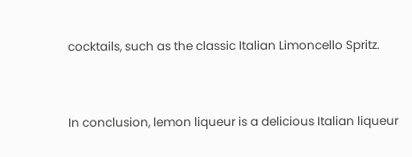cocktails, such as the classic Italian Limoncello Spritz.


In conclusion, lemon liqueur is a delicious Italian liqueur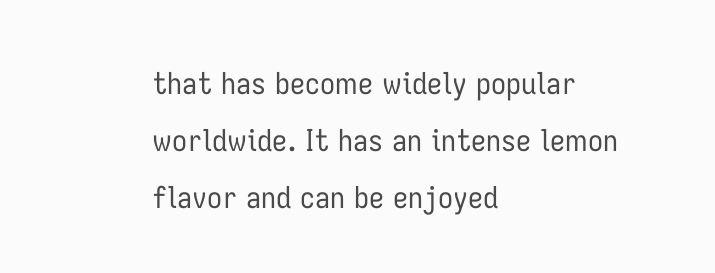that has become widely popular worldwide. It has an intense lemon flavor and can be enjoyed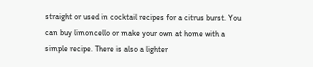straight or used in cocktail recipes for a citrus burst. You can buy limoncello or make your own at home with a simple recipe. There is also a lighter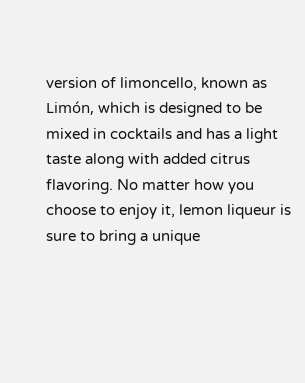version of limoncello, known as Limón, which is designed to be mixed in cocktails and has a light taste along with added citrus flavoring. No matter how you choose to enjoy it, lemon liqueur is sure to bring a unique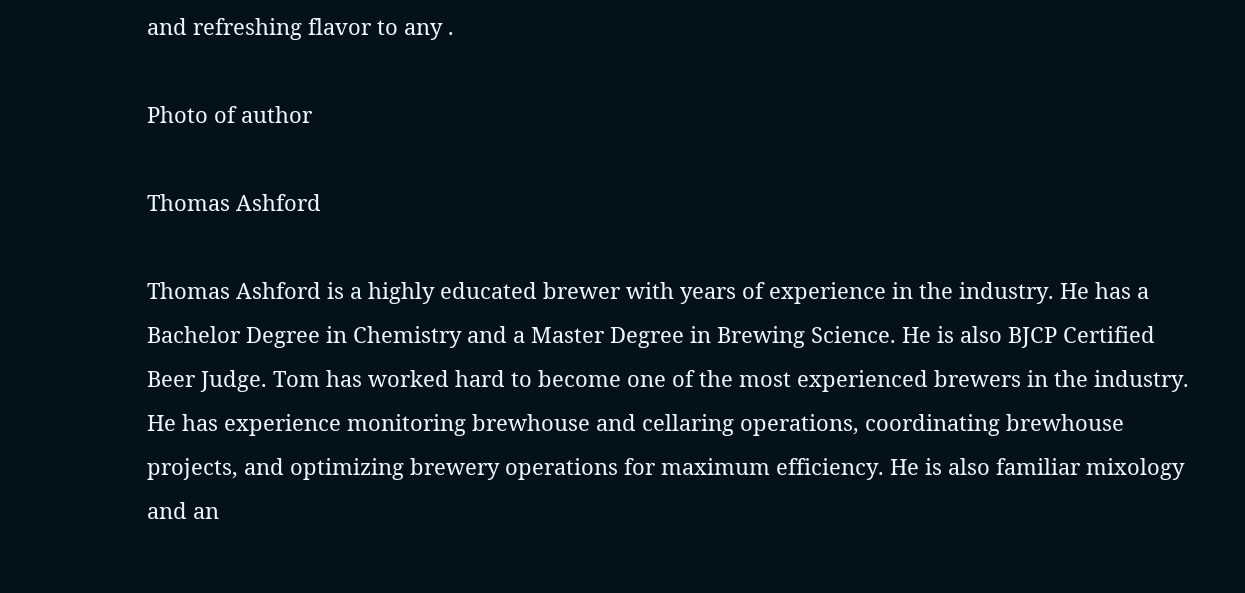and refreshing flavor to any .

Photo of author

Thomas Ashford

Thomas Ashford is a highly educated brewer with years of experience in the industry. He has a Bachelor Degree in Chemistry and a Master Degree in Brewing Science. He is also BJCP Certified Beer Judge. Tom has worked hard to become one of the most experienced brewers in the industry. He has experience monitoring brewhouse and cellaring operations, coordinating brewhouse projects, and optimizing brewery operations for maximum efficiency. He is also familiar mixology and an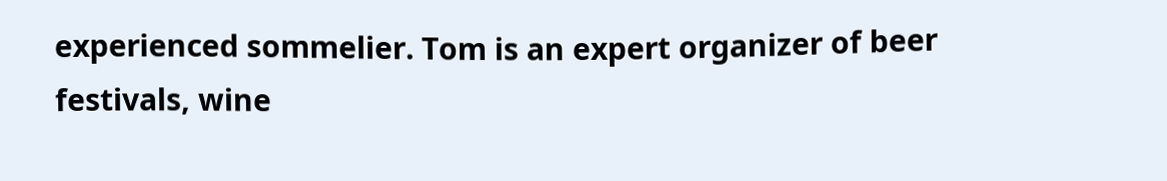experienced sommelier. Tom is an expert organizer of beer festivals, wine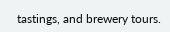tastings, and brewery tours.